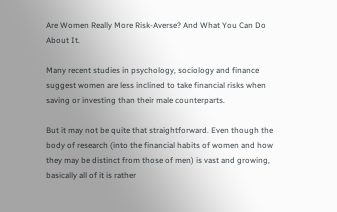Are Women Really More Risk-Averse? And What You Can Do About It.

Many recent studies in psychology, sociology and finance suggest women are less inclined to take financial risks when saving or investing than their male counterparts.

But it may not be quite that straightforward. Even though the body of research (into the financial habits of women and how they may be distinct from those of men) is vast and growing, basically all of it is rather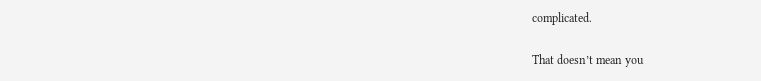complicated.

That doesn’t mean you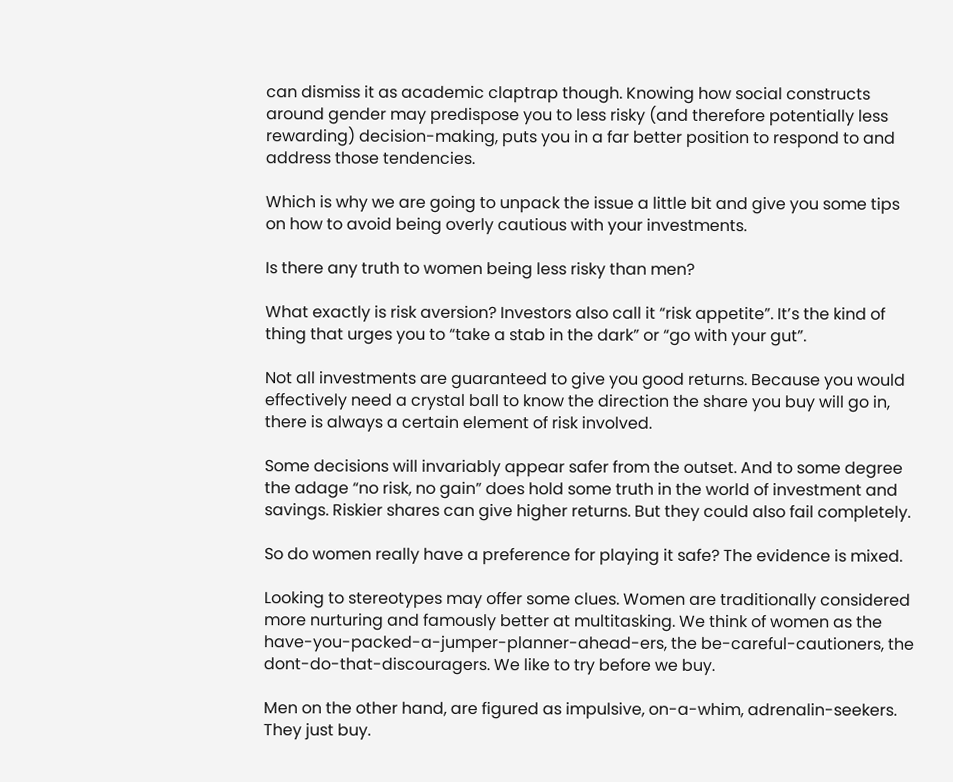can dismiss it as academic claptrap though. Knowing how social constructs around gender may predispose you to less risky (and therefore potentially less rewarding) decision-making, puts you in a far better position to respond to and address those tendencies.

Which is why we are going to unpack the issue a little bit and give you some tips on how to avoid being overly cautious with your investments.

Is there any truth to women being less risky than men?

What exactly is risk aversion? Investors also call it “risk appetite”. It’s the kind of thing that urges you to “take a stab in the dark” or “go with your gut”.

Not all investments are guaranteed to give you good returns. Because you would effectively need a crystal ball to know the direction the share you buy will go in, there is always a certain element of risk involved.

Some decisions will invariably appear safer from the outset. And to some degree the adage “no risk, no gain” does hold some truth in the world of investment and savings. Riskier shares can give higher returns. But they could also fail completely.

So do women really have a preference for playing it safe? The evidence is mixed.

Looking to stereotypes may offer some clues. Women are traditionally considered more nurturing and famously better at multitasking. We think of women as the have-you-packed-a-jumper-planner-ahead-ers, the be-careful-cautioners, the dont-do-that-discouragers. We like to try before we buy.

Men on the other hand, are figured as impulsive, on-a-whim, adrenalin-seekers. They just buy.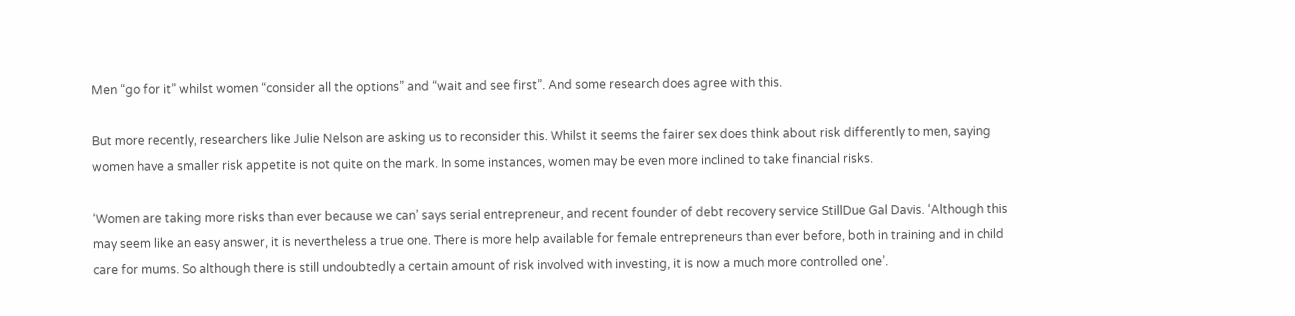Men “go for it” whilst women “consider all the options” and “wait and see first”. And some research does agree with this.

But more recently, researchers like Julie Nelson are asking us to reconsider this. Whilst it seems the fairer sex does think about risk differently to men, saying women have a smaller risk appetite is not quite on the mark. In some instances, women may be even more inclined to take financial risks.

‘Women are taking more risks than ever because we can’ says serial entrepreneur, and recent founder of debt recovery service StillDue Gal Davis. ‘Although this may seem like an easy answer, it is nevertheless a true one. There is more help available for female entrepreneurs than ever before, both in training and in child care for mums. So although there is still undoubtedly a certain amount of risk involved with investing, it is now a much more controlled one’.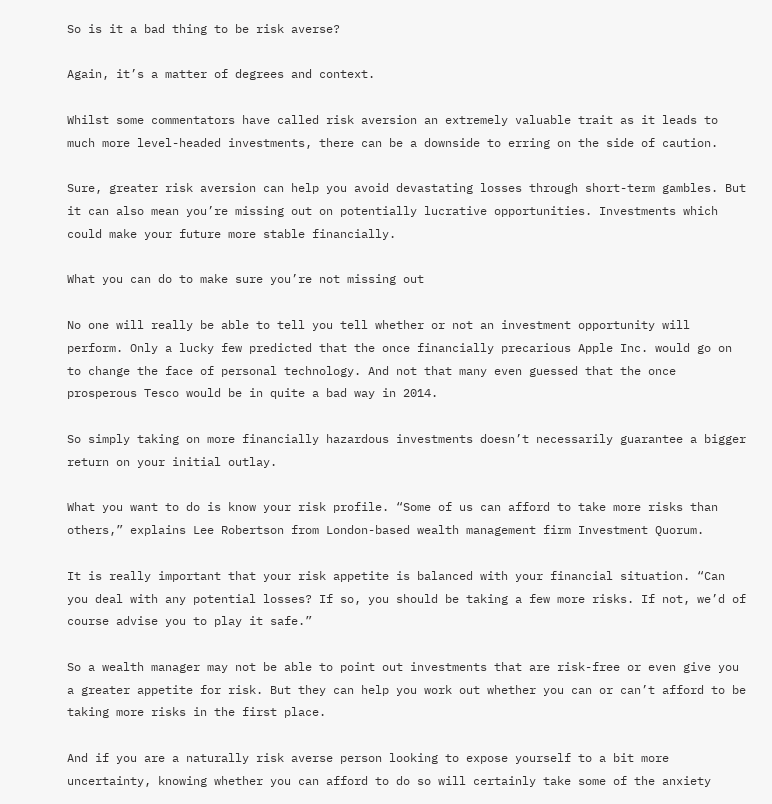So is it a bad thing to be risk averse?

Again, it’s a matter of degrees and context.

Whilst some commentators have called risk aversion an extremely valuable trait as it leads to much more level-headed investments, there can be a downside to erring on the side of caution.

Sure, greater risk aversion can help you avoid devastating losses through short-term gambles. But it can also mean you’re missing out on potentially lucrative opportunities. Investments which could make your future more stable financially.

What you can do to make sure you’re not missing out

No one will really be able to tell you tell whether or not an investment opportunity will perform. Only a lucky few predicted that the once financially precarious Apple Inc. would go on to change the face of personal technology. And not that many even guessed that the once prosperous Tesco would be in quite a bad way in 2014.

So simply taking on more financially hazardous investments doesn’t necessarily guarantee a bigger return on your initial outlay.

What you want to do is know your risk profile. “Some of us can afford to take more risks than others,” explains Lee Robertson from London-based wealth management firm Investment Quorum.

It is really important that your risk appetite is balanced with your financial situation. “Can you deal with any potential losses? If so, you should be taking a few more risks. If not, we’d of course advise you to play it safe.”

So a wealth manager may not be able to point out investments that are risk-free or even give you a greater appetite for risk. But they can help you work out whether you can or can’t afford to be taking more risks in the first place.

And if you are a naturally risk averse person looking to expose yourself to a bit more uncertainty, knowing whether you can afford to do so will certainly take some of the anxiety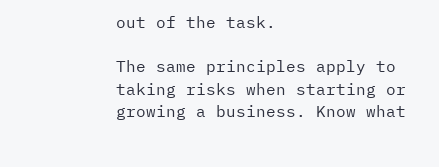out of the task.

The same principles apply to taking risks when starting or growing a business. Know what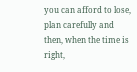you can afford to lose, plan carefully and then, when the time is right,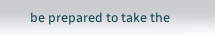be prepared to take the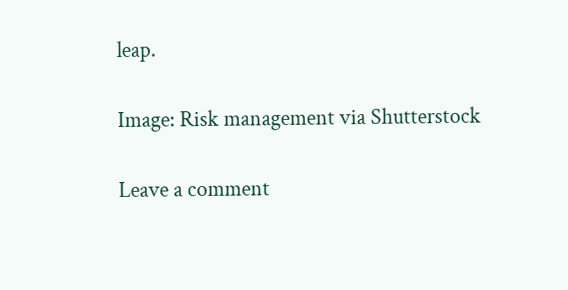leap.

Image: Risk management via Shutterstock

Leave a comment